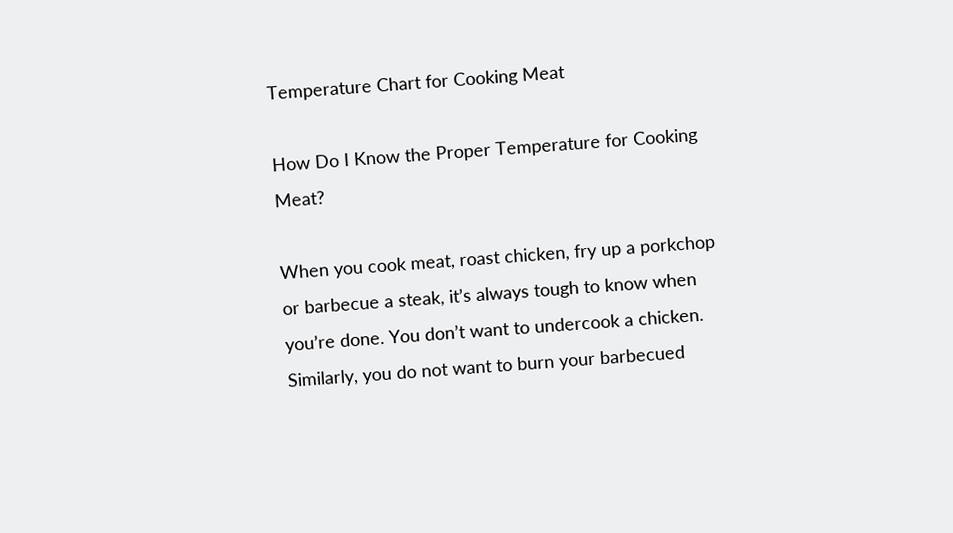Temperature Chart for Cooking Meat

How Do I Know the Proper Temperature for Cooking Meat?

When you cook meat, roast chicken, fry up a porkchop or barbecue a steak, it’s always tough to know when you’re done. You don’t want to undercook a chicken. Similarly, you do not want to burn your barbecued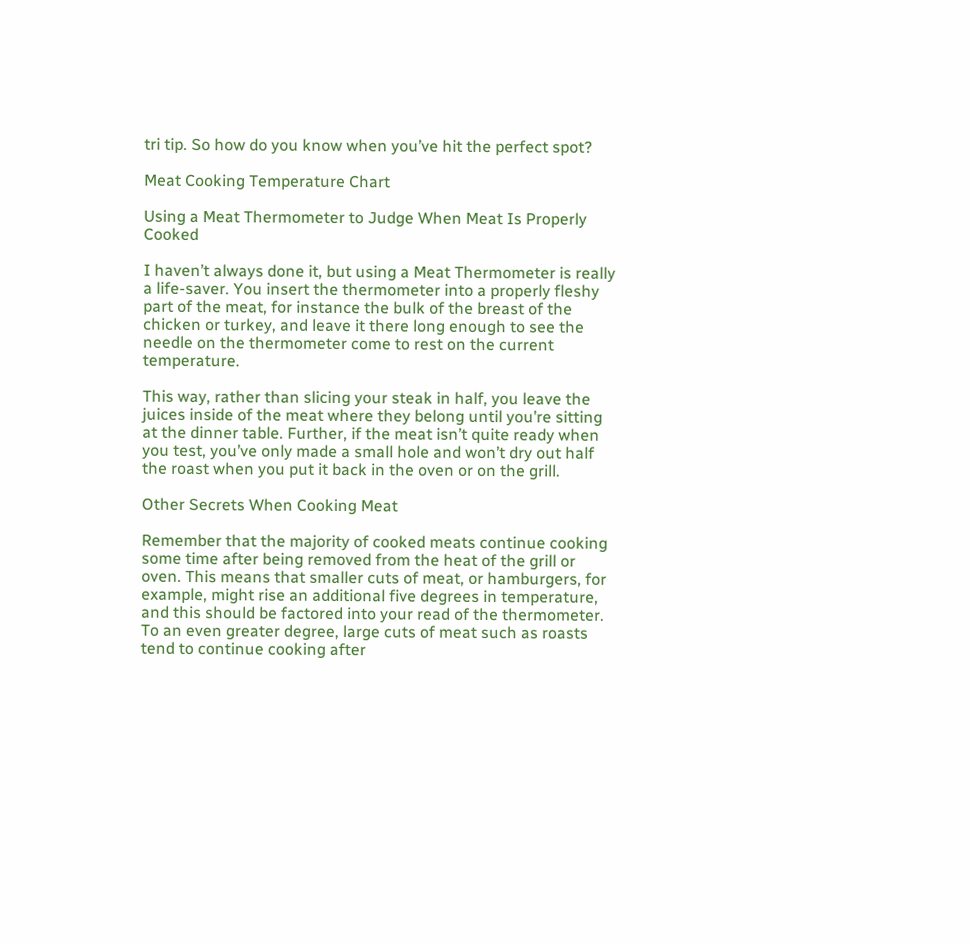tri tip. So how do you know when you’ve hit the perfect spot?

Meat Cooking Temperature Chart

Using a Meat Thermometer to Judge When Meat Is Properly Cooked

I haven’t always done it, but using a Meat Thermometer is really a life-saver. You insert the thermometer into a properly fleshy part of the meat, for instance the bulk of the breast of the chicken or turkey, and leave it there long enough to see the needle on the thermometer come to rest on the current temperature.

This way, rather than slicing your steak in half, you leave the juices inside of the meat where they belong until you’re sitting at the dinner table. Further, if the meat isn’t quite ready when you test, you’ve only made a small hole and won’t dry out half the roast when you put it back in the oven or on the grill.

Other Secrets When Cooking Meat

Remember that the majority of cooked meats continue cooking some time after being removed from the heat of the grill or oven. This means that smaller cuts of meat, or hamburgers, for example, might rise an additional five degrees in temperature, and this should be factored into your read of the thermometer. To an even greater degree, large cuts of meat such as roasts tend to continue cooking after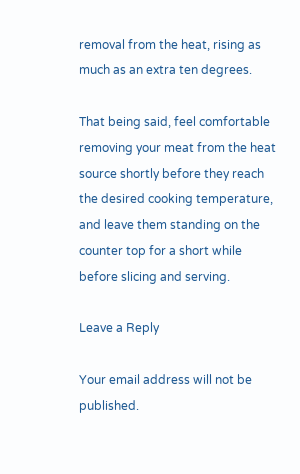removal from the heat, rising as much as an extra ten degrees.

That being said, feel comfortable removing your meat from the heat source shortly before they reach the desired cooking temperature, and leave them standing on the counter top for a short while before slicing and serving.

Leave a Reply

Your email address will not be published.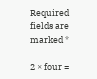Required fields are marked *

2 × four =